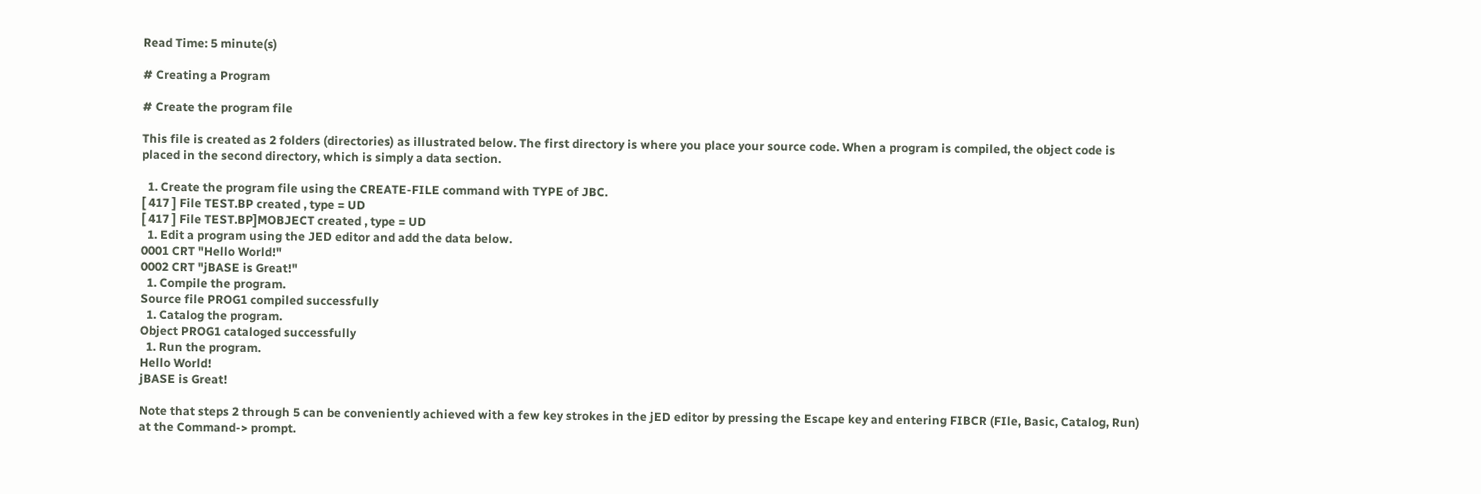Read Time: 5 minute(s)

# Creating a Program

# Create the program file

This file is created as 2 folders (directories) as illustrated below. The first directory is where you place your source code. When a program is compiled, the object code is placed in the second directory, which is simply a data section.

  1. Create the program file using the CREATE-FILE command with TYPE of JBC.
[ 417 ] File TEST.BP created , type = UD
[ 417 ] File TEST.BP]MOBJECT created , type = UD
  1. Edit a program using the JED editor and add the data below.
0001 CRT "Hello World!"
0002 CRT "jBASE is Great!"
  1. Compile the program.
Source file PROG1 compiled successfully
  1. Catalog the program.
Object PROG1 cataloged successfully
  1. Run the program.
Hello World!
jBASE is Great!

Note that steps 2 through 5 can be conveniently achieved with a few key strokes in the jED editor by pressing the Escape key and entering FIBCR (FIle, Basic, Catalog, Run) at the Command-> prompt.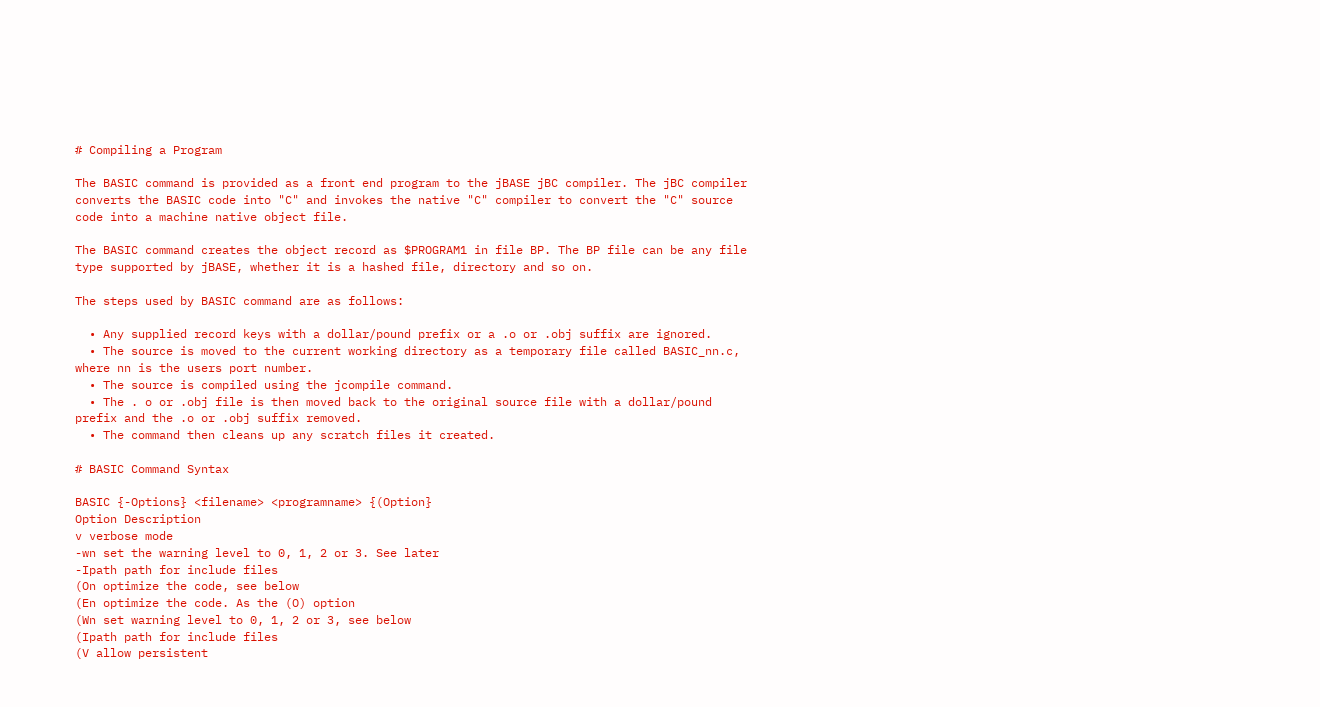# Compiling a Program

The BASIC command is provided as a front end program to the jBASE jBC compiler. The jBC compiler converts the BASIC code into "C" and invokes the native "C" compiler to convert the "C" source code into a machine native object file.

The BASIC command creates the object record as $PROGRAM1 in file BP. The BP file can be any file type supported by jBASE, whether it is a hashed file, directory and so on.

The steps used by BASIC command are as follows:

  • Any supplied record keys with a dollar/pound prefix or a .o or .obj suffix are ignored.
  • The source is moved to the current working directory as a temporary file called BASIC_nn.c, where nn is the users port number.
  • The source is compiled using the jcompile command.
  • The . o or .obj file is then moved back to the original source file with a dollar/pound prefix and the .o or .obj suffix removed.
  • The command then cleans up any scratch files it created.

# BASIC Command Syntax

BASIC {-Options} <filename> <programname> {(Option}
Option Description
v verbose mode
-wn set the warning level to 0, 1, 2 or 3. See later
-Ipath path for include files
(On optimize the code, see below
(En optimize the code. As the (O) option
(Wn set warning level to 0, 1, 2 or 3, see below
(Ipath path for include files
(V allow persistent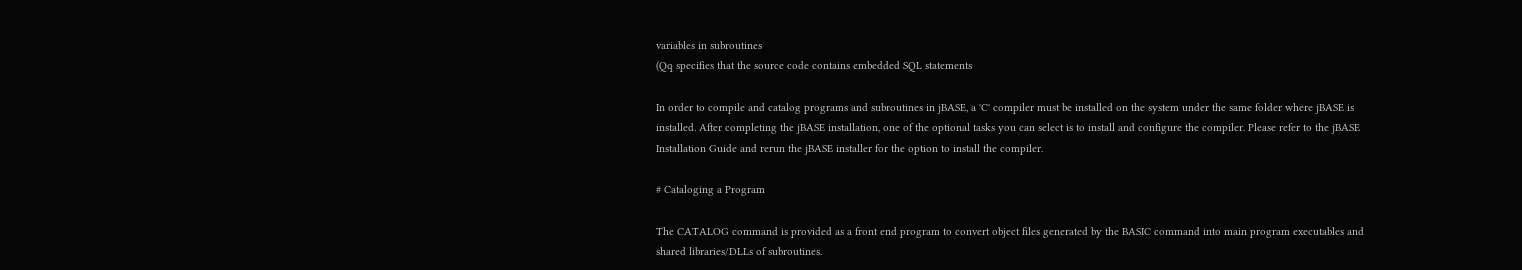variables in subroutines
(Qq specifies that the source code contains embedded SQL statements

In order to compile and catalog programs and subroutines in jBASE, a 'C' compiler must be installed on the system under the same folder where jBASE is installed. After completing the jBASE installation, one of the optional tasks you can select is to install and configure the compiler. Please refer to the jBASE Installation Guide and rerun the jBASE installer for the option to install the compiler.

# Cataloging a Program

The CATALOG command is provided as a front end program to convert object files generated by the BASIC command into main program executables and shared libraries/DLLs of subroutines.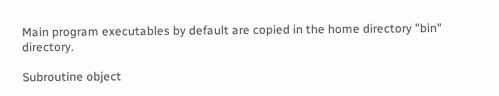Main program executables by default are copied in the home directory "bin" directory.

Subroutine object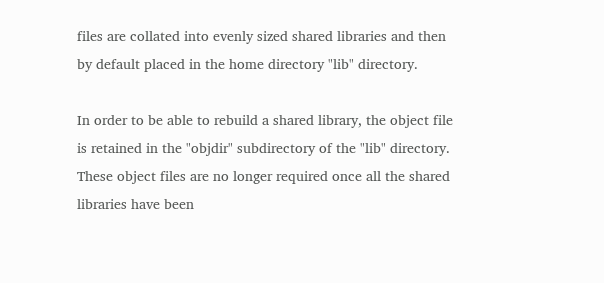files are collated into evenly sized shared libraries and then by default placed in the home directory "lib" directory.

In order to be able to rebuild a shared library, the object file is retained in the "objdir" subdirectory of the "lib" directory. These object files are no longer required once all the shared libraries have been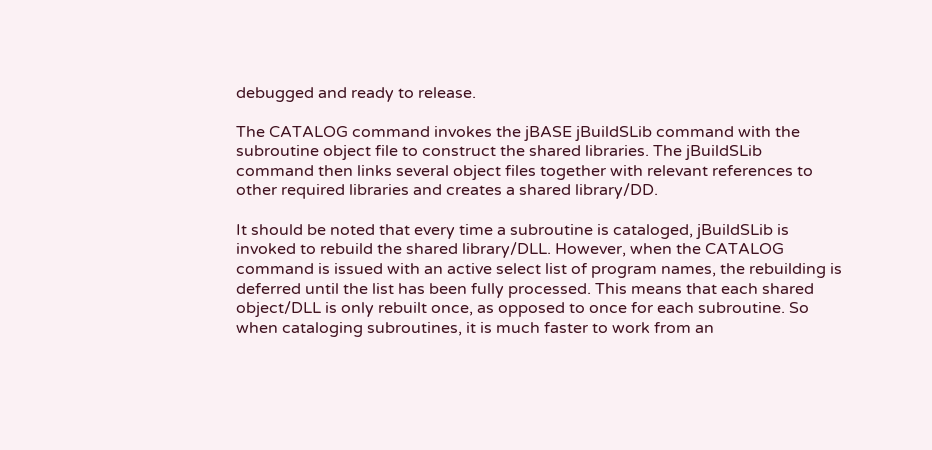debugged and ready to release.

The CATALOG command invokes the jBASE jBuildSLib command with the subroutine object file to construct the shared libraries. The jBuildSLib command then links several object files together with relevant references to other required libraries and creates a shared library/DD.

It should be noted that every time a subroutine is cataloged, jBuildSLib is invoked to rebuild the shared library/DLL. However, when the CATALOG command is issued with an active select list of program names, the rebuilding is deferred until the list has been fully processed. This means that each shared object/DLL is only rebuilt once, as opposed to once for each subroutine. So when cataloging subroutines, it is much faster to work from an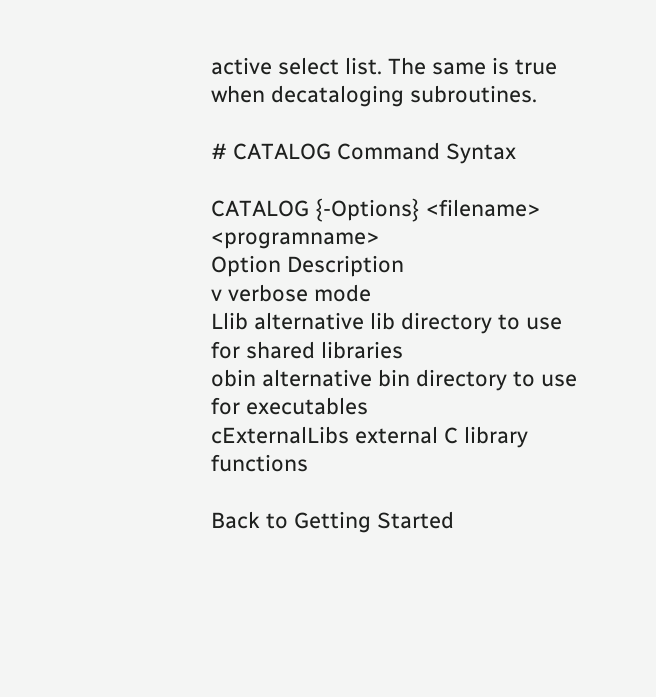active select list. The same is true when decataloging subroutines.

# CATALOG Command Syntax

CATALOG {-Options} <filename> <programname>
Option Description
v verbose mode
Llib alternative lib directory to use for shared libraries
obin alternative bin directory to use for executables
cExternalLibs external C library functions

Back to Getting Started